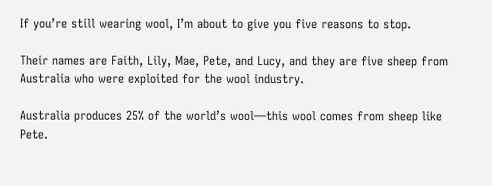If you’re still wearing wool, I’m about to give you five reasons to stop.

Their names are Faith, Lily, Mae, Pete, and Lucy, and they are five sheep from Australia who were exploited for the wool industry.

Australia produces 25% of the world’s wool—this wool comes from sheep like Pete.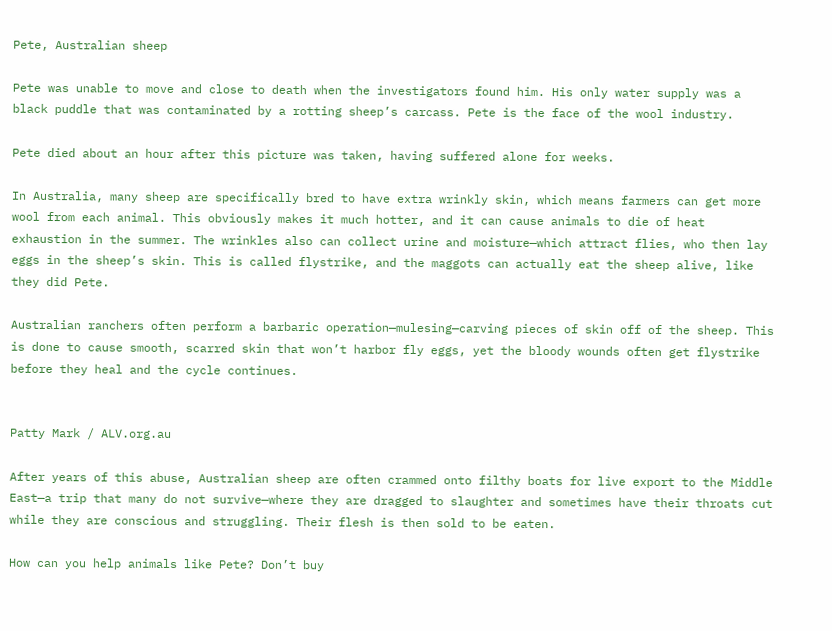Pete, Australian sheep

Pete was unable to move and close to death when the investigators found him. His only water supply was a black puddle that was contaminated by a rotting sheep’s carcass. Pete is the face of the wool industry.

Pete died about an hour after this picture was taken, having suffered alone for weeks.

In Australia, many sheep are specifically bred to have extra wrinkly skin, which means farmers can get more wool from each animal. This obviously makes it much hotter, and it can cause animals to die of heat exhaustion in the summer. The wrinkles also can collect urine and moisture—which attract flies, who then lay eggs in the sheep’s skin. This is called flystrike, and the maggots can actually eat the sheep alive, like they did Pete.

Australian ranchers often perform a barbaric operation—mulesing—carving pieces of skin off of the sheep. This is done to cause smooth, scarred skin that won’t harbor fly eggs, yet the bloody wounds often get flystrike before they heal and the cycle continues.


Patty Mark / ALV.org.au

After years of this abuse, Australian sheep are often crammed onto filthy boats for live export to the Middle East—a trip that many do not survive—where they are dragged to slaughter and sometimes have their throats cut while they are conscious and struggling. Their flesh is then sold to be eaten.

How can you help animals like Pete? Don’t buy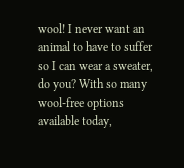wool! I never want an animal to have to suffer so I can wear a sweater, do you? With so many wool-free options available today,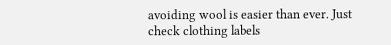avoiding wool is easier than ever. Just check clothing labels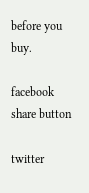before you buy.

facebook share button

twitter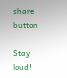share button

Stay loud!